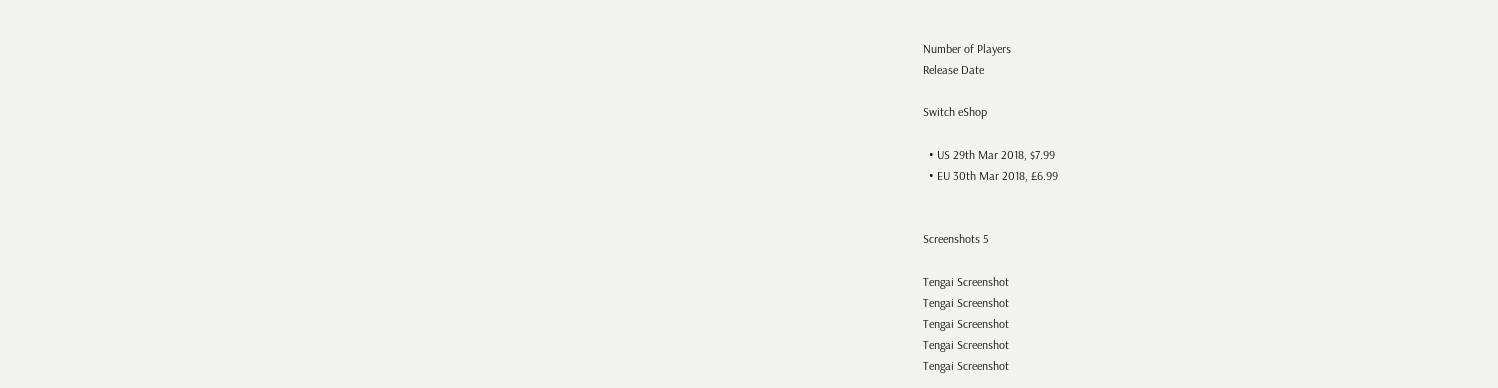Number of Players
Release Date

Switch eShop

  • US 29th Mar 2018, $7.99
  • EU 30th Mar 2018, £6.99


Screenshots 5

Tengai Screenshot
Tengai Screenshot
Tengai Screenshot
Tengai Screenshot
Tengai Screenshot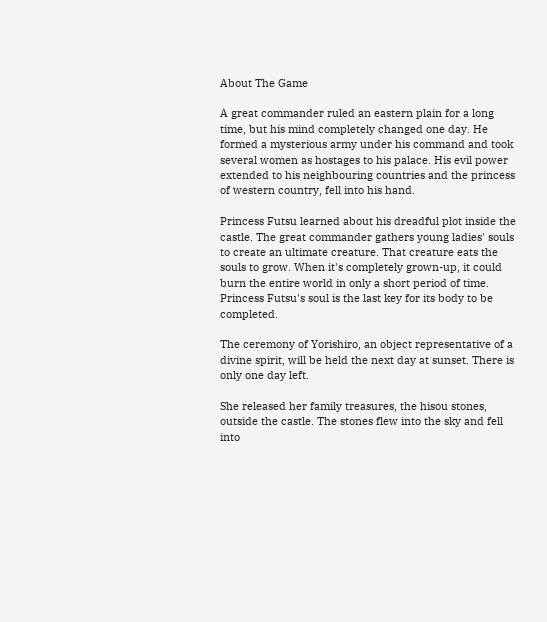About The Game

A great commander ruled an eastern plain for a long time, but his mind completely changed one day. He formed a mysterious army under his command and took several women as hostages to his palace. His evil power extended to his neighbouring countries and the princess of western country, fell into his hand.

Princess Futsu learned about his dreadful plot inside the castle. The great commander gathers young ladies' souls to create an ultimate creature. That creature eats the souls to grow. When it's completely grown-up, it could burn the entire world in only a short period of time. Princess Futsu's soul is the last key for its body to be completed.

The ceremony of Yorishiro, an object representative of a divine spirit, will be held the next day at sunset. There is only one day left.

She released her family treasures, the hisou stones, outside the castle. The stones flew into the sky and fell into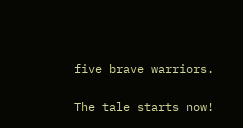five brave warriors.

The tale starts now!